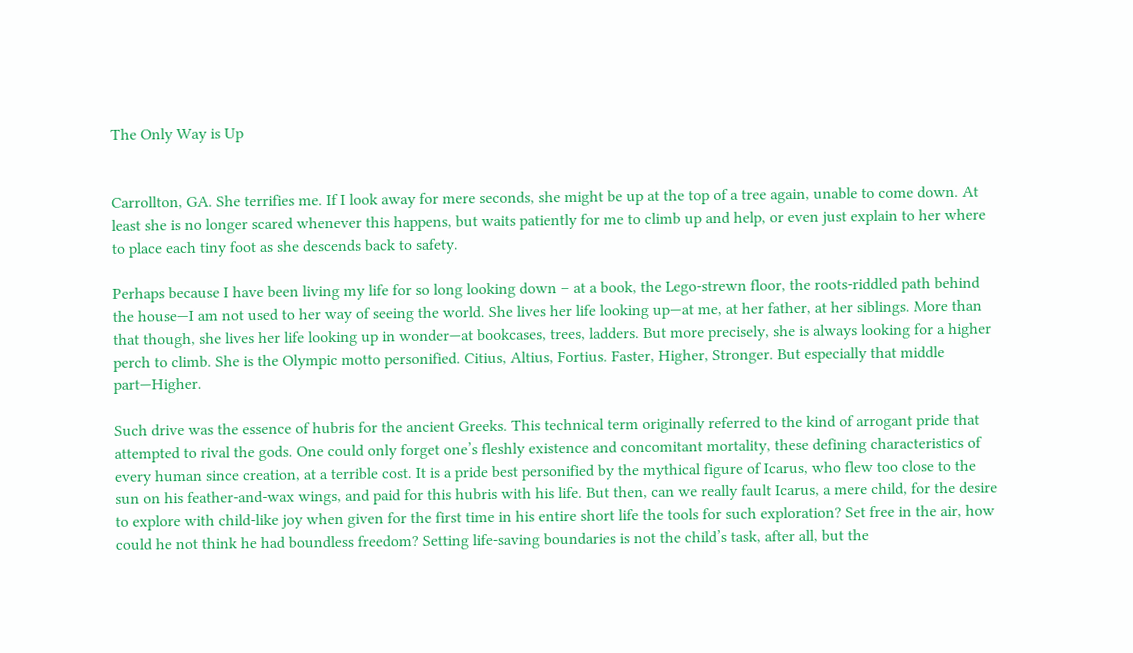The Only Way is Up


Carrollton, GA. She terrifies me. If I look away for mere seconds, she might be up at the top of a tree again, unable to come down. At least she is no longer scared whenever this happens, but waits patiently for me to climb up and help, or even just explain to her where to place each tiny foot as she descends back to safety.

Perhaps because I have been living my life for so long looking down – at a book, the Lego-strewn floor, the roots-riddled path behind the house—I am not used to her way of seeing the world. She lives her life looking up—at me, at her father, at her siblings. More than that though, she lives her life looking up in wonder—at bookcases, trees, ladders. But more precisely, she is always looking for a higher perch to climb. She is the Olympic motto personified. Citius, Altius, Fortius. Faster, Higher, Stronger. But especially that middle part—Higher.

Such drive was the essence of hubris for the ancient Greeks. This technical term originally referred to the kind of arrogant pride that attempted to rival the gods. One could only forget one’s fleshly existence and concomitant mortality, these defining characteristics of every human since creation, at a terrible cost. It is a pride best personified by the mythical figure of Icarus, who flew too close to the sun on his feather-and-wax wings, and paid for this hubris with his life. But then, can we really fault Icarus, a mere child, for the desire to explore with child-like joy when given for the first time in his entire short life the tools for such exploration? Set free in the air, how could he not think he had boundless freedom? Setting life-saving boundaries is not the child’s task, after all, but the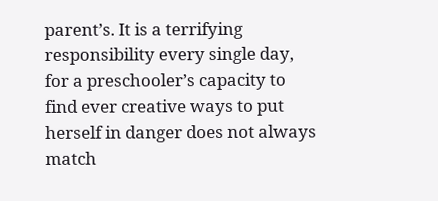parent’s. It is a terrifying responsibility every single day, for a preschooler’s capacity to find ever creative ways to put herself in danger does not always match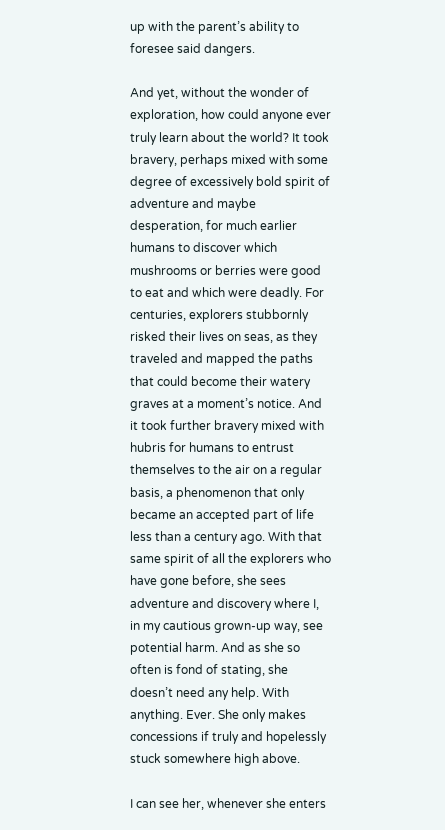up with the parent’s ability to foresee said dangers.

And yet, without the wonder of exploration, how could anyone ever truly learn about the world? It took bravery, perhaps mixed with some degree of excessively bold spirit of adventure and maybe desperation, for much earlier humans to discover which mushrooms or berries were good to eat and which were deadly. For centuries, explorers stubbornly risked their lives on seas, as they traveled and mapped the paths that could become their watery graves at a moment’s notice. And it took further bravery mixed with hubris for humans to entrust themselves to the air on a regular basis, a phenomenon that only became an accepted part of life less than a century ago. With that same spirit of all the explorers who have gone before, she sees adventure and discovery where I, in my cautious grown-up way, see potential harm. And as she so often is fond of stating, she doesn’t need any help. With anything. Ever. She only makes concessions if truly and hopelessly stuck somewhere high above.

I can see her, whenever she enters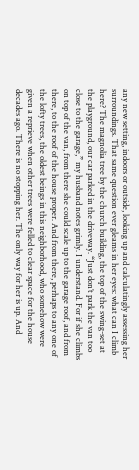any new setting, indoors or outside, looking up and calculatingly assessing her surroundings. That same question ever gleams in her eyes: what can I climb here? The magnolia tree by the church building, the top of the swing-set at the playground, our car parked in the driveway. “Just don’t park the van too close to the garage,” my husband notes grimly. I understand. For if she climbs on top of the van, from there she could scale up to the garage roof, and from there, to the roof of the house proper. And from there, perhaps to any one of the lofty trees, the oldest beings in this neighborhood, who somehow were given a reprieve when other trees were felled to clear space for the house decades ago. There is no stopping her. The only way for her is up. And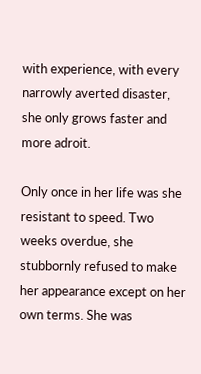with experience, with every narrowly averted disaster, she only grows faster and more adroit.

Only once in her life was she resistant to speed. Two weeks overdue, she stubbornly refused to make her appearance except on her own terms. She was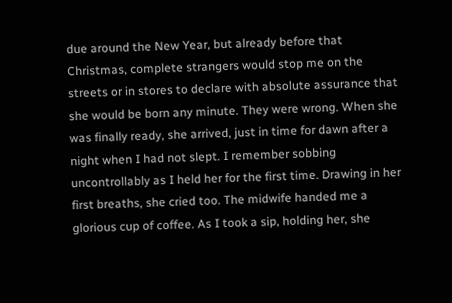due around the New Year, but already before that Christmas, complete strangers would stop me on the streets or in stores to declare with absolute assurance that she would be born any minute. They were wrong. When she was finally ready, she arrived, just in time for dawn after a night when I had not slept. I remember sobbing uncontrollably as I held her for the first time. Drawing in her first breaths, she cried too. The midwife handed me a glorious cup of coffee. As I took a sip, holding her, she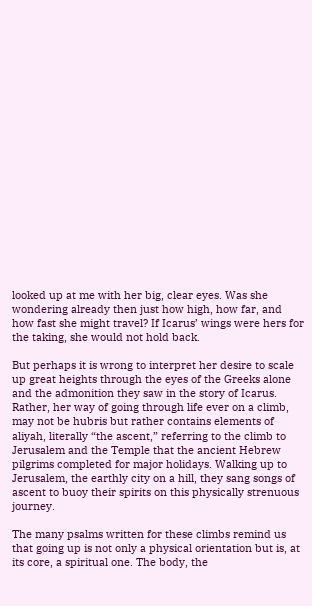looked up at me with her big, clear eyes. Was she wondering already then just how high, how far, and how fast she might travel? If Icarus’ wings were hers for the taking, she would not hold back.

But perhaps it is wrong to interpret her desire to scale up great heights through the eyes of the Greeks alone and the admonition they saw in the story of Icarus. Rather, her way of going through life ever on a climb, may not be hubris but rather contains elements of aliyah, literally “the ascent,” referring to the climb to Jerusalem and the Temple that the ancient Hebrew pilgrims completed for major holidays. Walking up to Jerusalem, the earthly city on a hill, they sang songs of ascent to buoy their spirits on this physically strenuous journey.

The many psalms written for these climbs remind us that going up is not only a physical orientation but is, at its core, a spiritual one. The body, the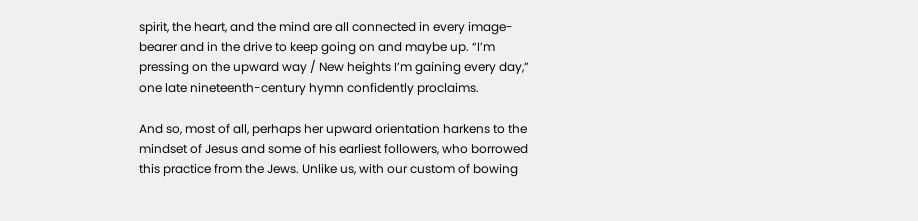spirit, the heart, and the mind are all connected in every image-bearer and in the drive to keep going on and maybe up. “I’m pressing on the upward way / New heights I’m gaining every day,” one late nineteenth-century hymn confidently proclaims.

And so, most of all, perhaps her upward orientation harkens to the mindset of Jesus and some of his earliest followers, who borrowed this practice from the Jews. Unlike us, with our custom of bowing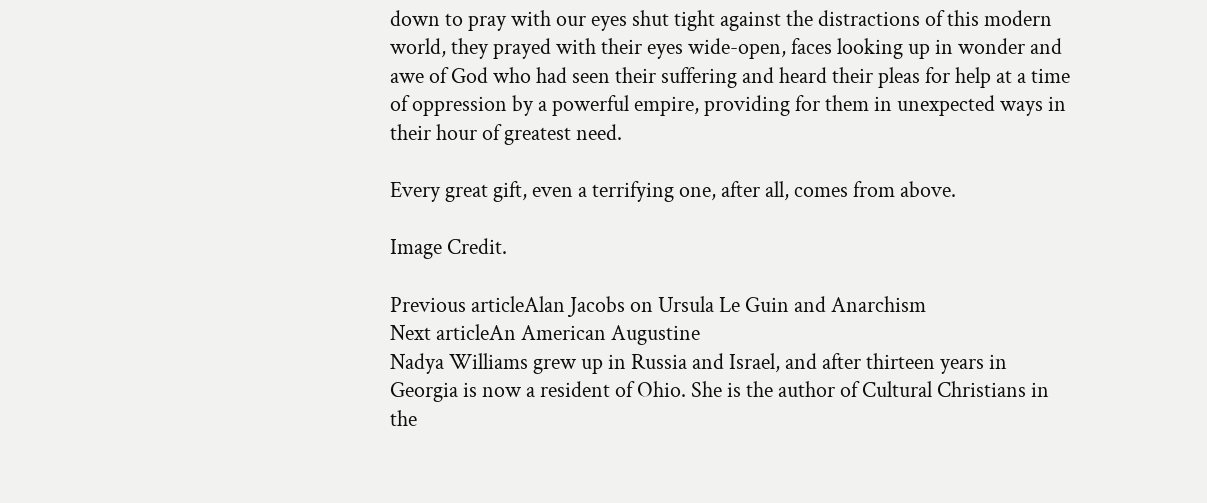down to pray with our eyes shut tight against the distractions of this modern world, they prayed with their eyes wide-open, faces looking up in wonder and awe of God who had seen their suffering and heard their pleas for help at a time of oppression by a powerful empire, providing for them in unexpected ways in their hour of greatest need.

Every great gift, even a terrifying one, after all, comes from above.

Image Credit.

Previous articleAlan Jacobs on Ursula Le Guin and Anarchism
Next articleAn American Augustine
Nadya Williams grew up in Russia and Israel, and after thirteen years in Georgia is now a resident of Ohio. She is the author of Cultural Christians in the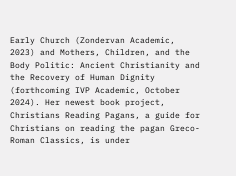Early Church (Zondervan Academic, 2023) and Mothers, Children, and the Body Politic: Ancient Christianity and the Recovery of Human Dignity (forthcoming IVP Academic, October 2024). Her newest book project, Christians Reading Pagans, a guide for Christians on reading the pagan Greco-Roman Classics, is under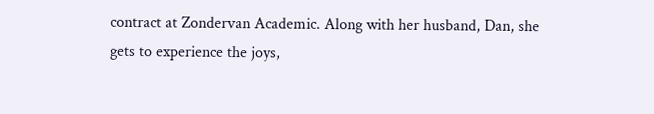contract at Zondervan Academic. Along with her husband, Dan, she gets to experience the joys,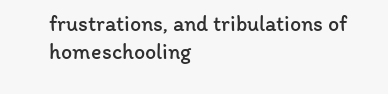frustrations, and tribulations of homeschooling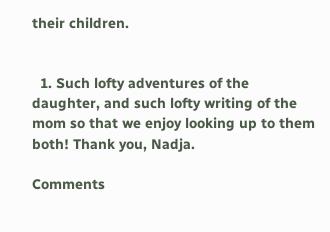their children.


  1. Such lofty adventures of the daughter, and such lofty writing of the mom so that we enjoy looking up to them both! Thank you, Nadja.

Comments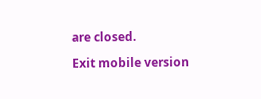are closed.

Exit mobile version